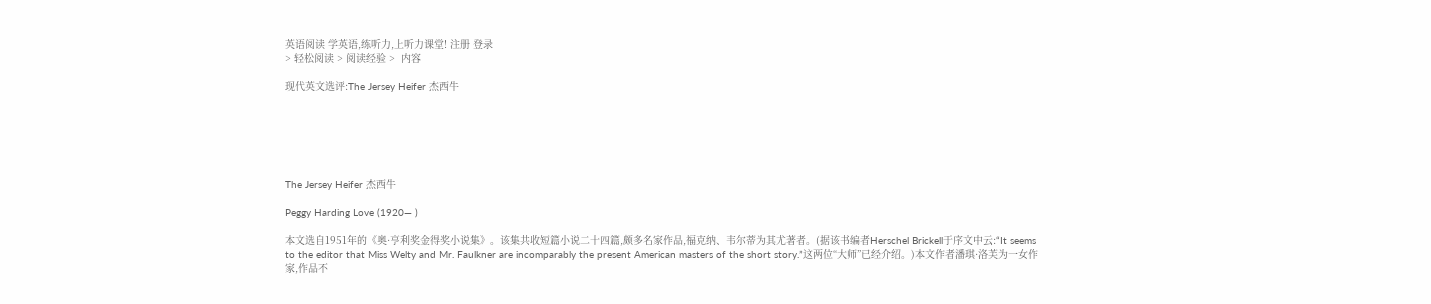英语阅读 学英语,练听力,上听力课堂! 注册 登录
> 轻松阅读 > 阅读经验 >  内容

现代英文选评:The Jersey Heifer 杰西牛






The Jersey Heifer 杰西牛

Peggy Harding Love (1920— )

本文选自1951年的《奥·亨利奖金得奖小说集》。该集共收短篇小说二十四篇,颇多名家作品,福克纳、韦尔蒂为其尤著者。(据该书编者Herschel Brickell于序文中云:“It seems to the editor that Miss Welty and Mr. Faulkner are incomparably the present American masters of the short story.”这两位“大师”已经介绍。)本文作者潘琪·洛芙为一女作家,作品不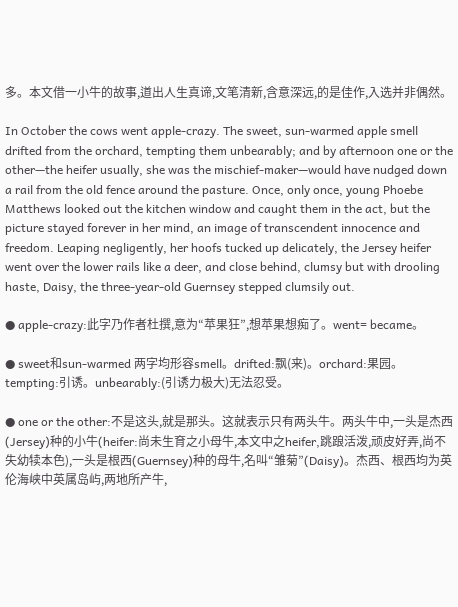多。本文借一小牛的故事,道出人生真谛,文笔清新,含意深远,的是佳作,入选并非偶然。

In October the cows went apple-crazy. The sweet, sun-warmed apple smell drifted from the orchard, tempting them unbearably; and by afternoon one or the other—the heifer usually, she was the mischief-maker—would have nudged down a rail from the old fence around the pasture. Once, only once, young Phoebe Matthews looked out the kitchen window and caught them in the act, but the picture stayed forever in her mind, an image of transcendent innocence and freedom. Leaping negligently, her hoofs tucked up delicately, the Jersey heifer went over the lower rails like a deer, and close behind, clumsy but with drooling haste, Daisy, the three-year-old Guernsey stepped clumsily out.

● apple-crazy:此字乃作者杜撰,意为“苹果狂”,想苹果想痴了。went= became。

● sweet和sun-warmed 两字均形容smell。drifted:飘(来)。orchard:果园。tempting:引诱。unbearably:(引诱力极大)无法忍受。

● one or the other:不是这头,就是那头。这就表示只有两头牛。两头牛中,一头是杰西(Jersey)种的小牛(heifer:尚未生育之小母牛,本文中之heifer,跳踉活泼,顽皮好弄,尚不失幼犊本色),一头是根西(Guernsey)种的母牛,名叫“雏菊”(Daisy)。杰西、根西均为英伦海峡中英属岛屿,两地所产牛,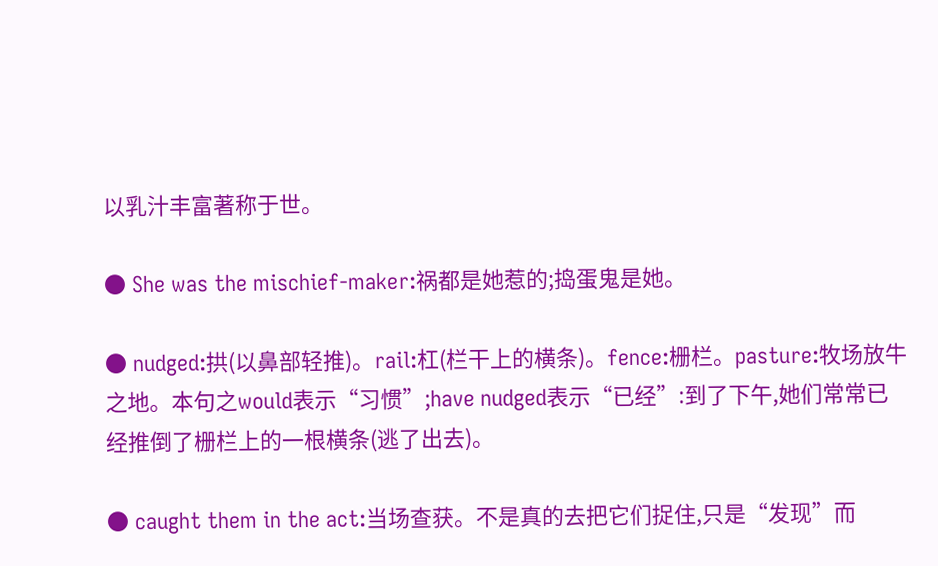以乳汁丰富著称于世。

● She was the mischief-maker:祸都是她惹的;捣蛋鬼是她。

● nudged:拱(以鼻部轻推)。rail:杠(栏干上的横条)。fence:栅栏。pasture:牧场放牛之地。本句之would表示“习惯”;have nudged表示“已经”:到了下午,她们常常已经推倒了栅栏上的一根横条(逃了出去)。

● caught them in the act:当场查获。不是真的去把它们捉住,只是“发现”而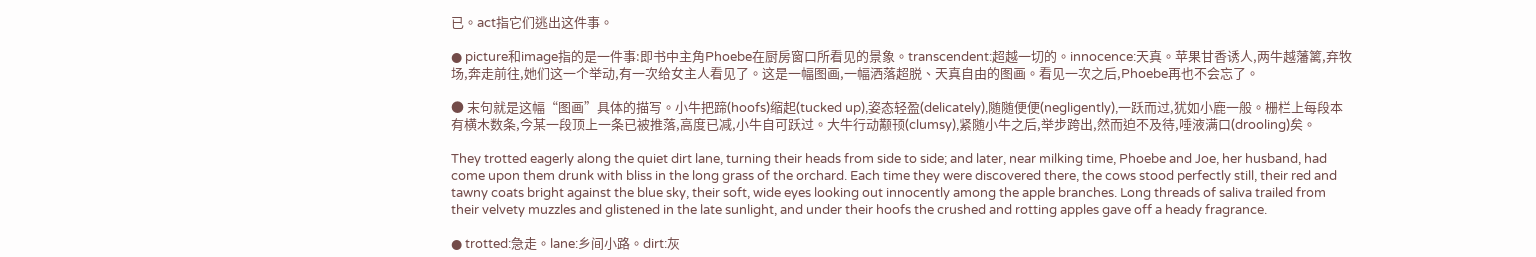已。act指它们逃出这件事。

● picture和image指的是一件事:即书中主角Phoebe在厨房窗口所看见的景象。transcendent:超越一切的。innocence:天真。苹果甘香诱人,两牛越藩篱,弃牧场,奔走前往,她们这一个举动,有一次给女主人看见了。这是一幅图画,一幅洒落超脱、天真自由的图画。看见一次之后,Phoebe再也不会忘了。

● 末句就是这幅“图画”具体的描写。小牛把蹄(hoofs)缩起(tucked up),姿态轻盈(delicately),随随便便(negligently),一跃而过,犹如小鹿一般。栅栏上每段本有横木数条,今某一段顶上一条已被推落,高度已减,小牛自可跃过。大牛行动颟顸(clumsy),紧随小牛之后,举步跨出,然而迫不及待,唾液满口(drooling)矣。

They trotted eagerly along the quiet dirt lane, turning their heads from side to side; and later, near milking time, Phoebe and Joe, her husband, had come upon them drunk with bliss in the long grass of the orchard. Each time they were discovered there, the cows stood perfectly still, their red and tawny coats bright against the blue sky, their soft, wide eyes looking out innocently among the apple branches. Long threads of saliva trailed from their velvety muzzles and glistened in the late sunlight, and under their hoofs the crushed and rotting apples gave off a heady fragrance.

● trotted:急走。lane:乡间小路。dirt:灰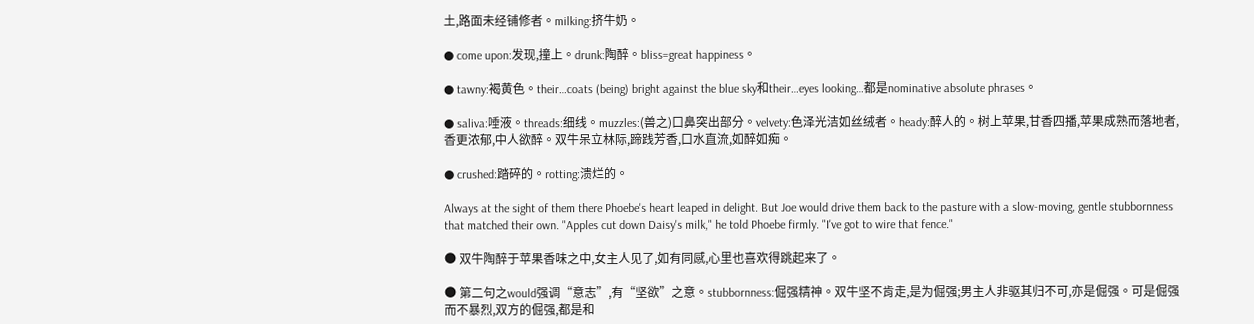土,路面未经铺修者。milking:挤牛奶。

● come upon:发现,撞上。drunk:陶醉。bliss=great happiness。

● tawny:褐黄色。their…coats (being) bright against the blue sky和their…eyes looking…都是nominative absolute phrases。

● saliva:唾液。threads:细线。muzzles:(兽之)口鼻突出部分。velvety:色泽光洁如丝绒者。heady:醉人的。树上苹果,甘香四播,苹果成熟而落地者,香更浓郁,中人欲醉。双牛呆立林际,蹄践芳香,口水直流,如醉如痴。

● crushed:踏碎的。rotting:溃烂的。

Always at the sight of them there Phoebe's heart leaped in delight. But Joe would drive them back to the pasture with a slow-moving, gentle stubbornness that matched their own. "Apples cut down Daisy's milk," he told Phoebe firmly. "I've got to wire that fence."

● 双牛陶醉于苹果香味之中,女主人见了,如有同感,心里也喜欢得跳起来了。

● 第二句之would强调“意志”,有“坚欲”之意。stubbornness:倔强精神。双牛坚不肯走,是为倔强;男主人非驱其归不可,亦是倔强。可是倔强而不暴烈,双方的倔强,都是和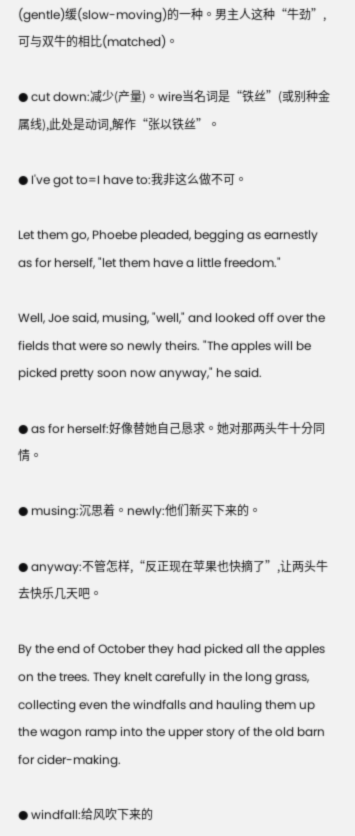(gentle)缓(slow-moving)的一种。男主人这种“牛劲”,可与双牛的相比(matched)。

● cut down:减少(产量)。wire当名词是“铁丝”(或别种金属线),此处是动词,解作“张以铁丝”。

● I've got to=I have to:我非这么做不可。

Let them go, Phoebe pleaded, begging as earnestly as for herself, "let them have a little freedom."

Well, Joe said, musing, "well," and looked off over the fields that were so newly theirs. "The apples will be picked pretty soon now anyway," he said.

● as for herself:好像替她自己恳求。她对那两头牛十分同情。

● musing:沉思着。newly:他们新买下来的。

● anyway:不管怎样,“反正现在苹果也快摘了”,让两头牛去快乐几天吧。

By the end of October they had picked all the apples on the trees. They knelt carefully in the long grass, collecting even the windfalls and hauling them up the wagon ramp into the upper story of the old barn for cider-making.

● windfall:给风吹下来的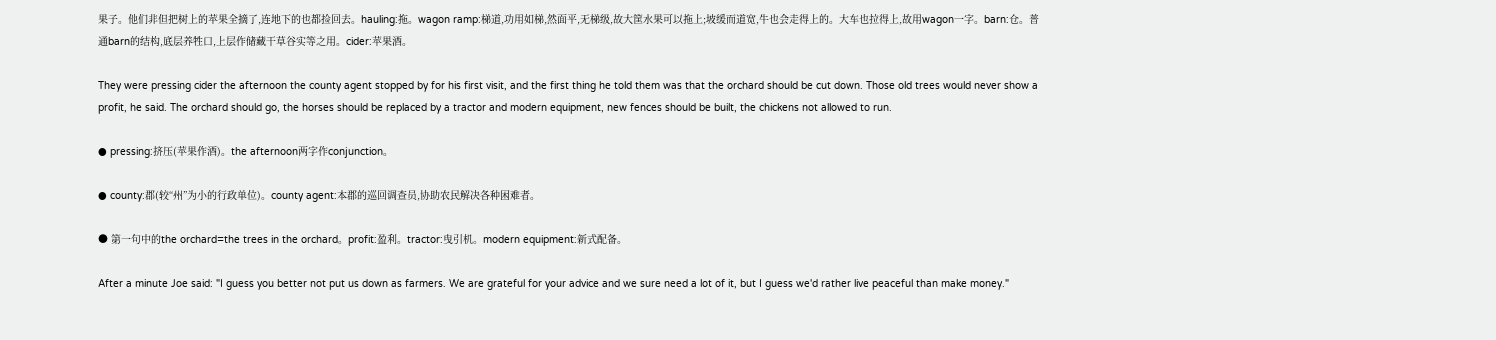果子。他们非但把树上的苹果全摘了,连地下的也都捡回去。hauling:拖。wagon ramp:梯道,功用如梯,然面平,无梯级,故大筐水果可以拖上;坡缓而道宽,牛也会走得上的。大车也拉得上,故用wagon一字。barn:仓。普通barn的结构,底层养牲口,上层作储藏干草谷实等之用。cider:苹果酒。

They were pressing cider the afternoon the county agent stopped by for his first visit, and the first thing he told them was that the orchard should be cut down. Those old trees would never show a profit, he said. The orchard should go, the horses should be replaced by a tractor and modern equipment, new fences should be built, the chickens not allowed to run.

● pressing:挤压(苹果作酒)。the afternoon两字作conjunction。

● county:郡(较“州”为小的行政单位)。county agent:本郡的巡回调查员,协助农民解决各种困难者。

● 第一句中的the orchard=the trees in the orchard。profit:盈利。tractor:曳引机。modern equipment:新式配备。

After a minute Joe said: "I guess you better not put us down as farmers. We are grateful for your advice and we sure need a lot of it, but I guess we'd rather live peaceful than make money."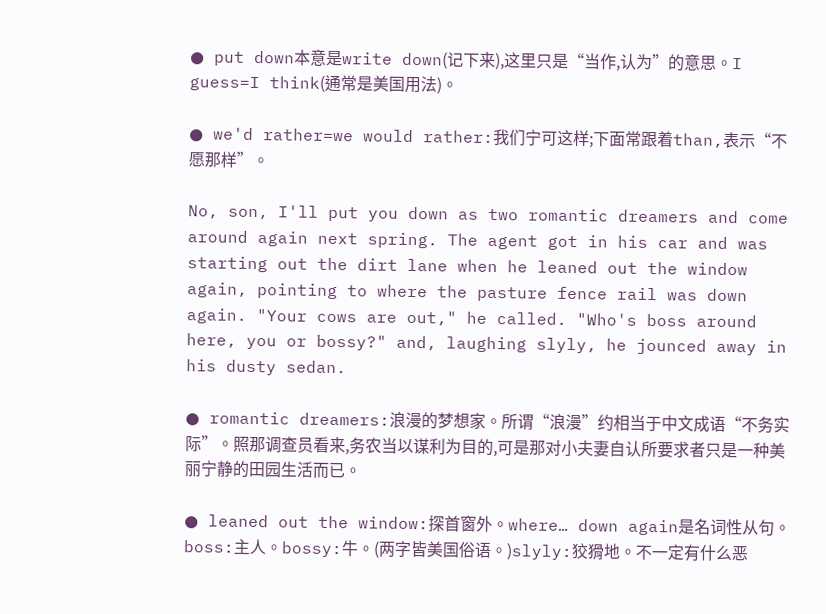● put down本意是write down(记下来),这里只是“当作,认为”的意思。I guess=I think(通常是美国用法)。

● we'd rather=we would rather:我们宁可这样;下面常跟着than,表示“不愿那样”。

No, son, I'll put you down as two romantic dreamers and come around again next spring. The agent got in his car and was starting out the dirt lane when he leaned out the window again, pointing to where the pasture fence rail was down again. "Your cows are out," he called. "Who's boss around here, you or bossy?" and, laughing slyly, he jounced away in his dusty sedan.

● romantic dreamers:浪漫的梦想家。所谓“浪漫”约相当于中文成语“不务实际”。照那调查员看来,务农当以谋利为目的,可是那对小夫妻自认所要求者只是一种美丽宁静的田园生活而已。

● leaned out the window:探首窗外。where… down again是名词性从句。boss:主人。bossy:牛。(两字皆美国俗语。)slyly:狡猾地。不一定有什么恶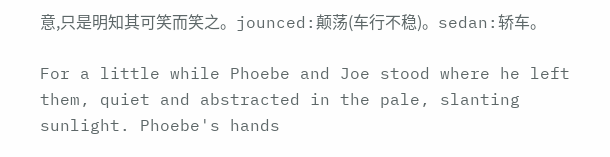意,只是明知其可笑而笑之。jounced:颠荡(车行不稳)。sedan:轿车。

For a little while Phoebe and Joe stood where he left them, quiet and abstracted in the pale, slanting sunlight. Phoebe's hands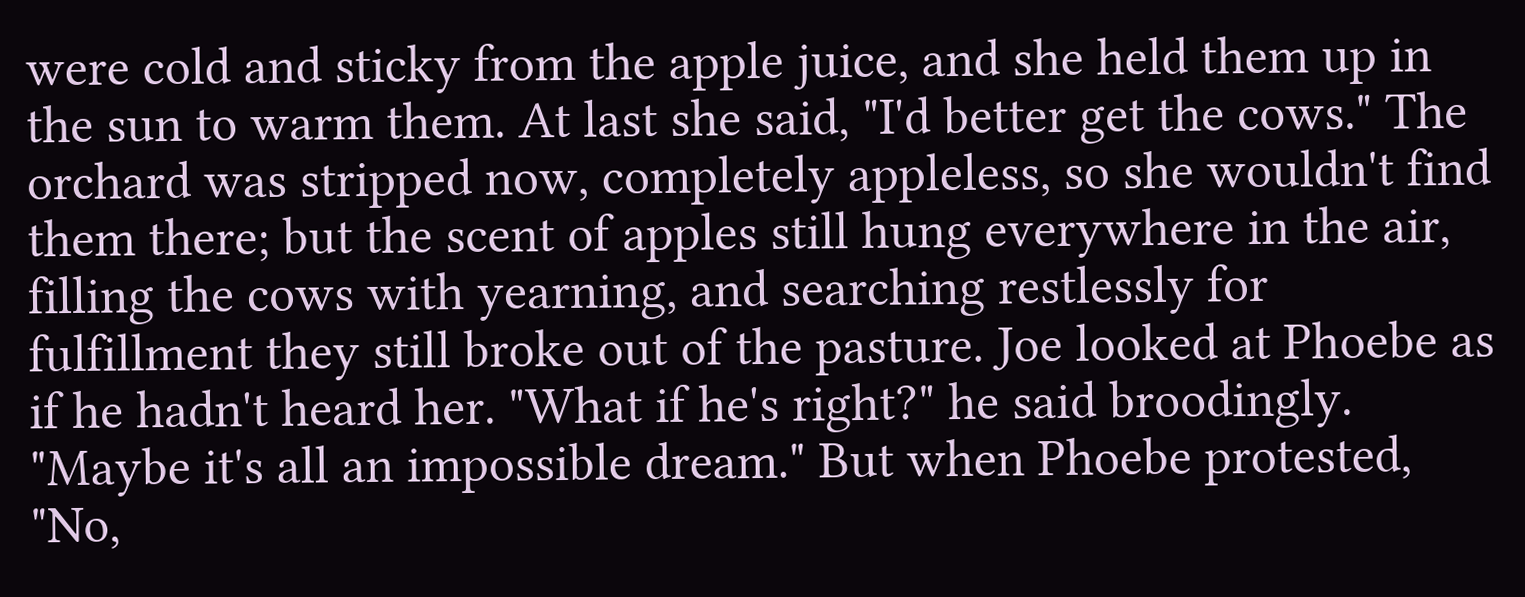were cold and sticky from the apple juice, and she held them up in the sun to warm them. At last she said, "I'd better get the cows." The orchard was stripped now, completely appleless, so she wouldn't find them there; but the scent of apples still hung everywhere in the air, filling the cows with yearning, and searching restlessly for fulfillment they still broke out of the pasture. Joe looked at Phoebe as if he hadn't heard her. "What if he's right?" he said broodingly. "Maybe it's all an impossible dream." But when Phoebe protested, "No,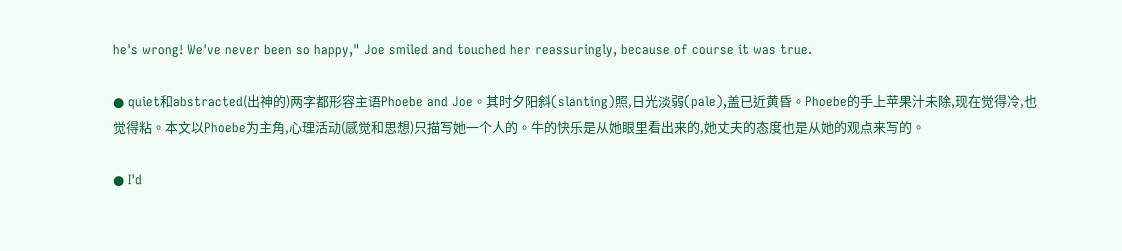he's wrong! We've never been so happy," Joe smiled and touched her reassuringly, because of course it was true.

● quiet和abstracted(出神的)两字都形容主语Phoebe and Joe。其时夕阳斜(slanting)照,日光淡弱(pale),盖已近黄昏。Phoebe的手上苹果汁未除,现在觉得冷,也觉得粘。本文以Phoebe为主角,心理活动(感觉和思想)只描写她一个人的。牛的快乐是从她眼里看出来的,她丈夫的态度也是从她的观点来写的。

● I'd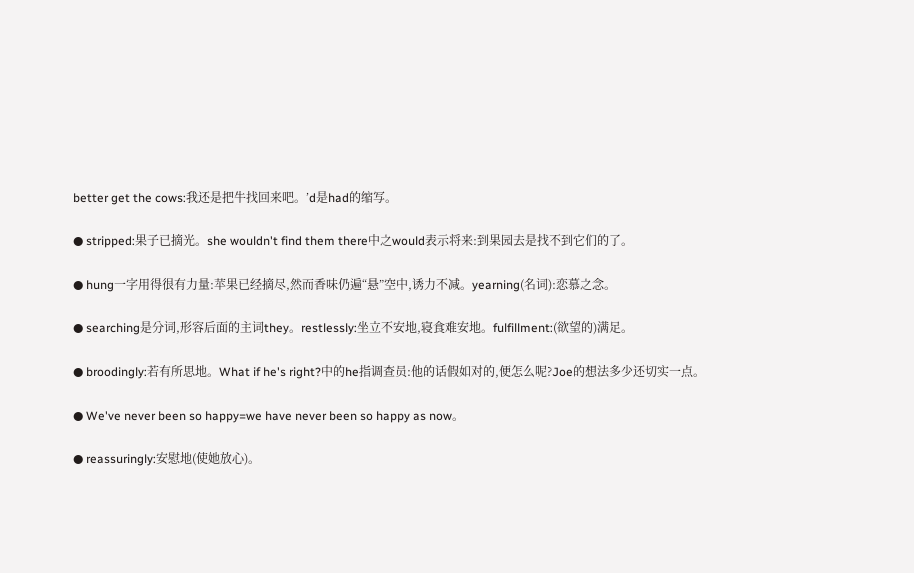better get the cows:我还是把牛找回来吧。’d是had的缩写。

● stripped:果子已摘光。she wouldn't find them there中之would表示将来:到果园去是找不到它们的了。

● hung一字用得很有力量:苹果已经摘尽,然而香味仍遍“悬”空中,诱力不减。yearning(名词):恋慕之念。

● searching是分词,形容后面的主词they。restlessly:坐立不安地,寝食难安地。fulfillment:(欲望的)满足。

● broodingly:若有所思地。What if he's right?中的he指调查员:他的话假如对的,便怎么呢?Joe的想法多少还切实一点。

● We've never been so happy=we have never been so happy as now。

● reassuringly:安慰地(使她放心)。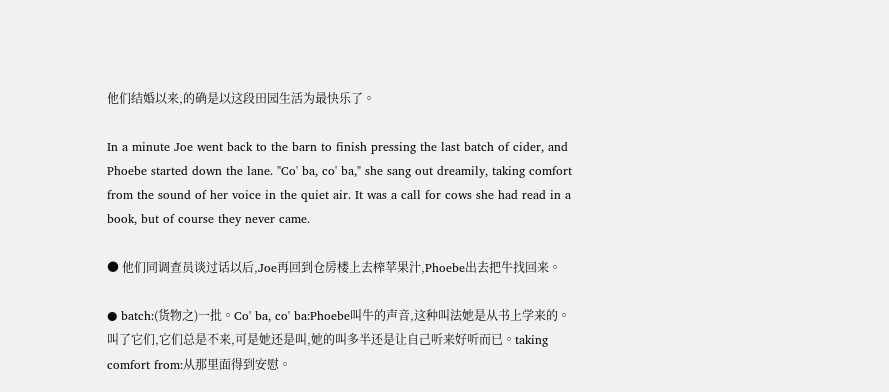他们结婚以来,的确是以这段田园生活为最快乐了。

In a minute Joe went back to the barn to finish pressing the last batch of cider, and Phoebe started down the lane. "Co' ba, co' ba," she sang out dreamily, taking comfort from the sound of her voice in the quiet air. It was a call for cows she had read in a book, but of course they never came.

● 他们同调查员谈过话以后,Joe再回到仓房楼上去榨苹果汁,Phoebe出去把牛找回来。

● batch:(货物之)一批。Co' ba, co' ba:Phoebe叫牛的声音,这种叫法她是从书上学来的。叫了它们,它们总是不来,可是她还是叫,她的叫多半还是让自己听来好听而已。taking comfort from:从那里面得到安慰。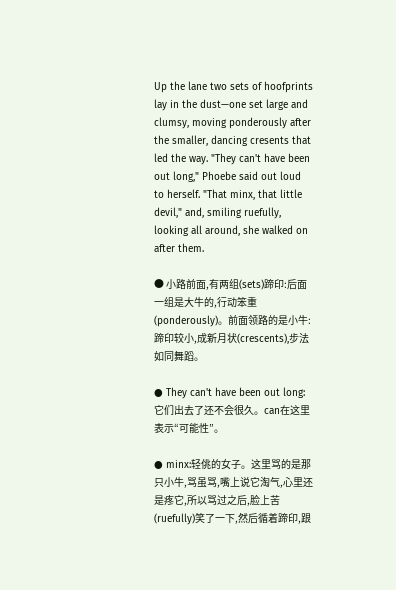Up the lane two sets of hoofprints lay in the dust—one set large and clumsy, moving ponderously after the smaller, dancing cresents that led the way. "They can't have been out long," Phoebe said out loud to herself. "That minx, that little devil," and, smiling ruefully, looking all around, she walked on after them.

● 小路前面,有两组(sets)蹄印:后面一组是大牛的,行动笨重(ponderously)。前面领路的是小牛:蹄印较小,成新月状(crescents),步法如同舞蹈。

● They can't have been out long:它们出去了还不会很久。can在这里表示“可能性”。

● minx:轻佻的女子。这里骂的是那只小牛,骂虽骂,嘴上说它淘气,心里还是疼它,所以骂过之后,脸上苦(ruefully)笑了一下,然后循着蹄印,跟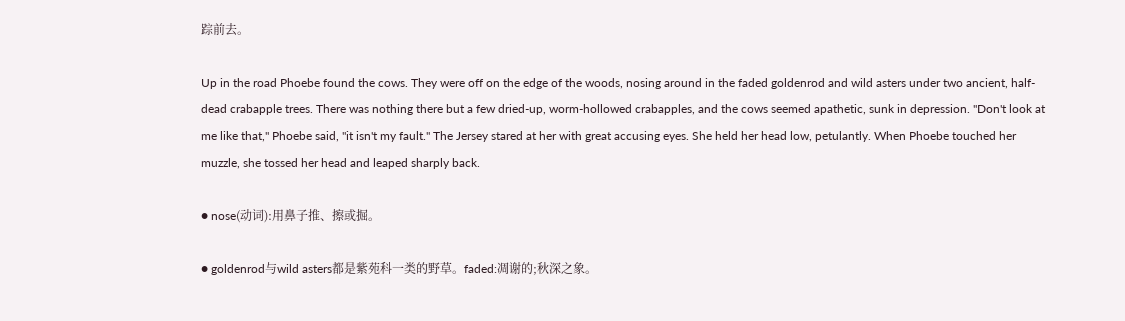踪前去。

Up in the road Phoebe found the cows. They were off on the edge of the woods, nosing around in the faded goldenrod and wild asters under two ancient, half-dead crabapple trees. There was nothing there but a few dried-up, worm-hollowed crabapples, and the cows seemed apathetic, sunk in depression. "Don't look at me like that," Phoebe said, "it isn't my fault." The Jersey stared at her with great accusing eyes. She held her head low, petulantly. When Phoebe touched her muzzle, she tossed her head and leaped sharply back.

● nose(动词):用鼻子推、擦或掘。

● goldenrod与wild asters都是紫苑科一类的野草。faded:凋谢的;秋深之象。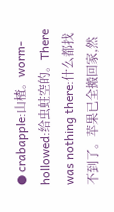● crabapple:山楂。worm-hollowed:给虫蛀空的。There was nothing there:什么都找不到了。苹果已全搬回家,然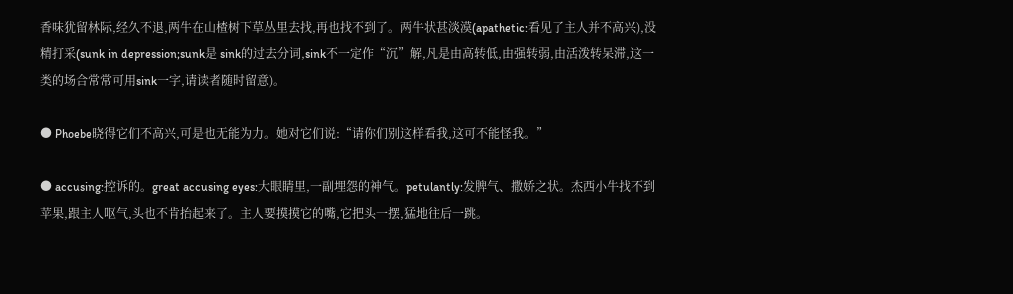香味犹留林际,经久不退,两牛在山楂树下草丛里去找,再也找不到了。两牛状甚淡漠(apathetic:看见了主人并不高兴),没精打采(sunk in depression;sunk是 sink的过去分词,sink不一定作“沉”解,凡是由高转低,由强转弱,由活泼转呆滞,这一类的场合常常可用sink一字,请读者随时留意)。

● Phoebe晓得它们不高兴,可是也无能为力。她对它们说:“请你们别这样看我,这可不能怪我。”

● accusing:控诉的。great accusing eyes:大眼睛里,一副埋怨的神气。petulantly:发脾气、撒娇之状。杰西小牛找不到苹果,跟主人呕气,头也不肯抬起来了。主人要摸摸它的嘴,它把头一摆,猛地往后一跳。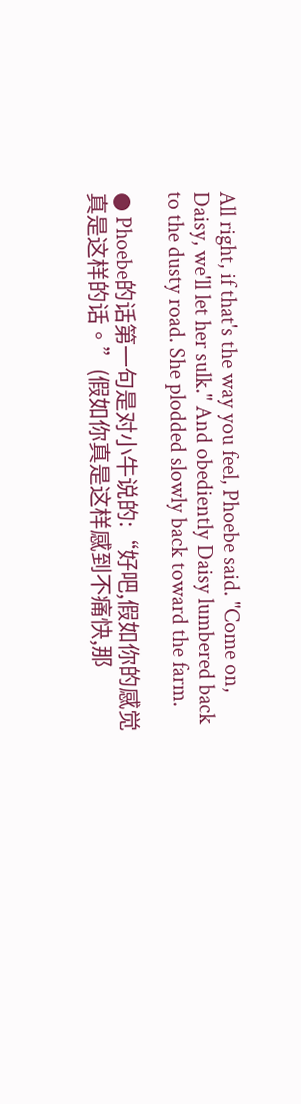All right, if that's the way you feel, Phoebe said. "Come on, Daisy, we'll let her sulk." And obediently Daisy lumbered back to the dusty road. She plodded slowly back toward the farm.

● Phoebe的话第一句是对小牛说的:“好吧,假如你的感觉真是这样的话。”(假如你真是这样感到不痛快,那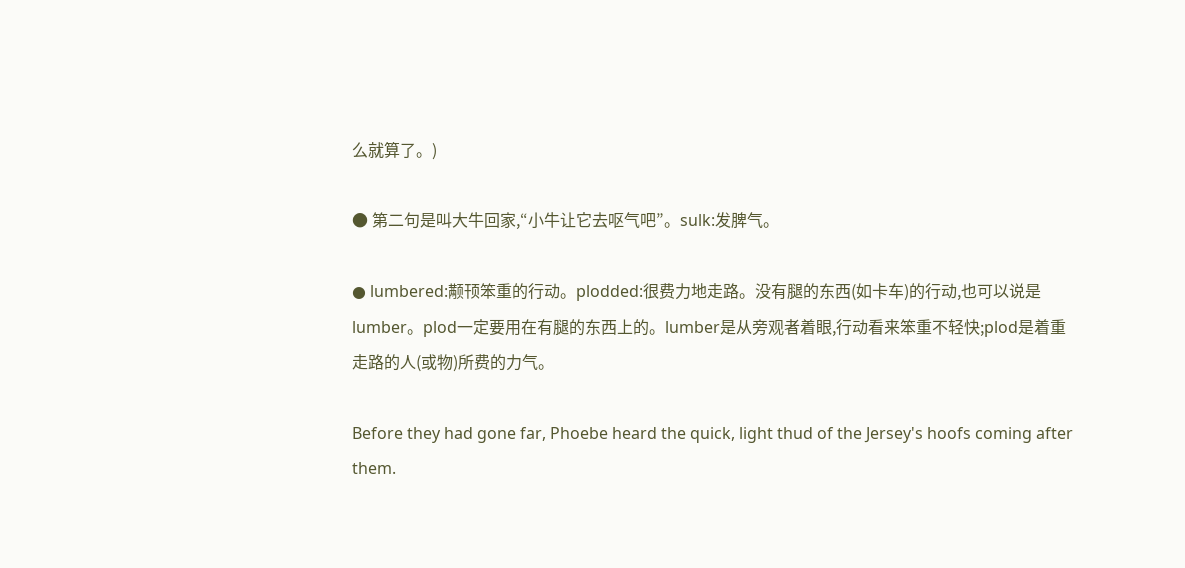么就算了。)

● 第二句是叫大牛回家,“小牛让它去呕气吧”。sulk:发脾气。

● lumbered:颟顸笨重的行动。plodded:很费力地走路。没有腿的东西(如卡车)的行动,也可以说是lumber。plod一定要用在有腿的东西上的。lumber是从旁观者着眼,行动看来笨重不轻快;plod是着重走路的人(或物)所费的力气。

Before they had gone far, Phoebe heard the quick, light thud of the Jersey's hoofs coming after them.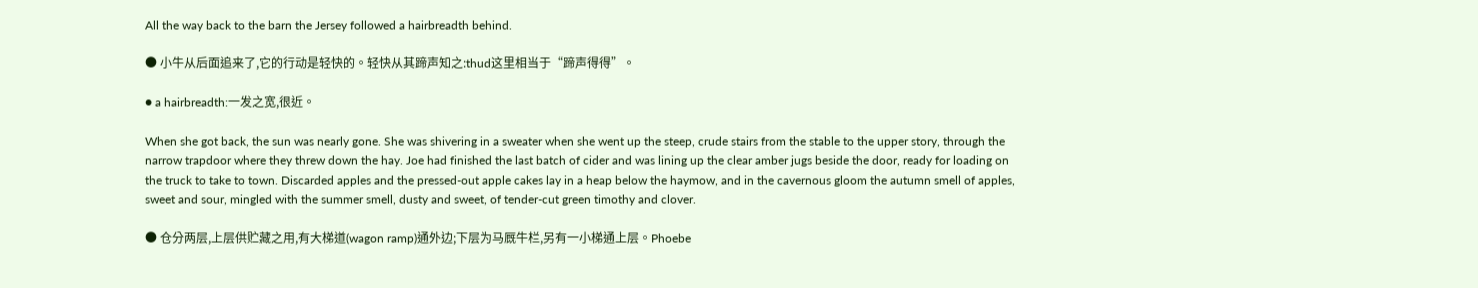All the way back to the barn the Jersey followed a hairbreadth behind.

● 小牛从后面追来了,它的行动是轻快的。轻快从其蹄声知之:thud这里相当于“蹄声得得”。

● a hairbreadth:一发之宽,很近。

When she got back, the sun was nearly gone. She was shivering in a sweater when she went up the steep, crude stairs from the stable to the upper story, through the narrow trapdoor where they threw down the hay. Joe had finished the last batch of cider and was lining up the clear amber jugs beside the door, ready for loading on the truck to take to town. Discarded apples and the pressed-out apple cakes lay in a heap below the haymow, and in the cavernous gloom the autumn smell of apples, sweet and sour, mingled with the summer smell, dusty and sweet, of tender-cut green timothy and clover.

● 仓分两层,上层供贮藏之用,有大梯道(wagon ramp)通外边;下层为马厩牛栏,另有一小梯通上层。Phoebe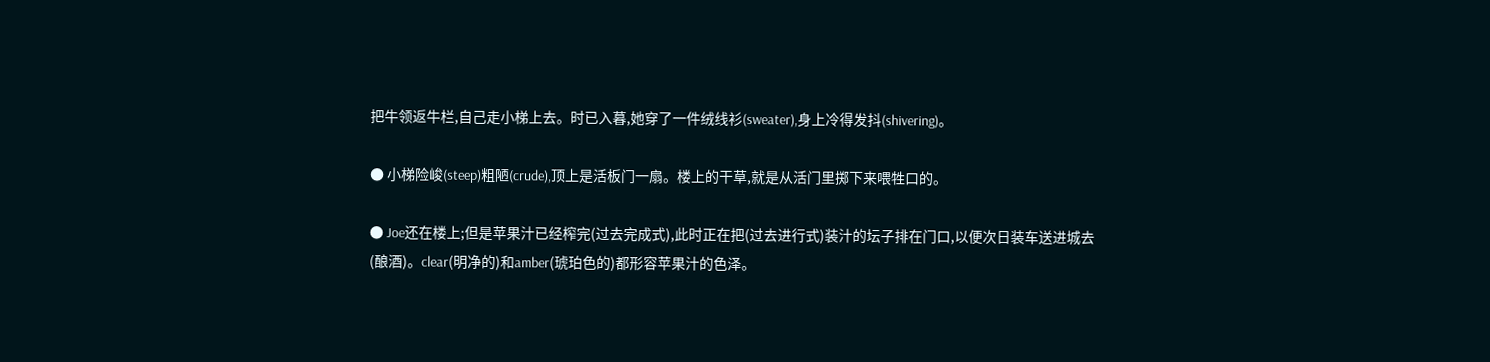把牛领返牛栏,自己走小梯上去。时已入暮,她穿了一件绒线衫(sweater),身上冷得发抖(shivering)。

● 小梯险峻(steep)粗陋(crude),顶上是活板门一扇。楼上的干草,就是从活门里掷下来喂牲口的。

● Joe还在楼上;但是苹果汁已经榨完(过去完成式),此时正在把(过去进行式)装汁的坛子排在门口,以便次日装车送进城去(酿酒)。clear(明净的)和amber(琥珀色的)都形容苹果汁的色泽。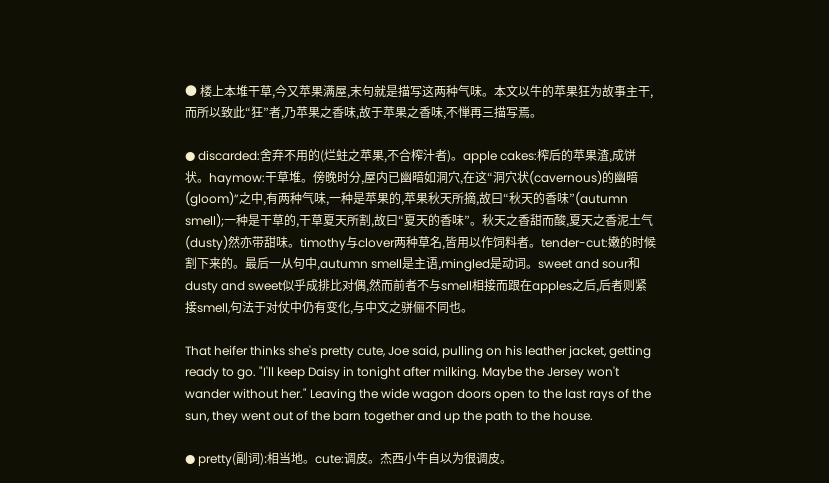● 楼上本堆干草,今又苹果满屋,末句就是描写这两种气味。本文以牛的苹果狂为故事主干,而所以致此“狂”者,乃苹果之香味,故于苹果之香味,不惮再三描写焉。

● discarded:舍弃不用的(烂蛀之苹果,不合榨汁者)。apple cakes:榨后的苹果渣,成饼状。haymow:干草堆。傍晚时分,屋内已幽暗如洞穴,在这“洞穴状(cavernous)的幽暗(gloom)”之中,有两种气味,一种是苹果的,苹果秋天所摘,故曰“秋天的香味”(autumn smell);一种是干草的,干草夏天所割,故曰“夏天的香味”。秋天之香甜而酸,夏天之香泥土气(dusty)然亦带甜味。timothy与clover两种草名,皆用以作饲料者。tender-cut:嫩的时候割下来的。最后一从句中,autumn smell是主语,mingled是动词。sweet and sour和dusty and sweet似乎成排比对偶,然而前者不与smell相接而跟在apples之后,后者则紧接smell,句法于对仗中仍有变化,与中文之骈俪不同也。

That heifer thinks she's pretty cute, Joe said, pulling on his leather jacket, getting ready to go. "I'll keep Daisy in tonight after milking. Maybe the Jersey won't wander without her." Leaving the wide wagon doors open to the last rays of the sun, they went out of the barn together and up the path to the house.

● pretty(副词):相当地。cute:调皮。杰西小牛自以为很调皮。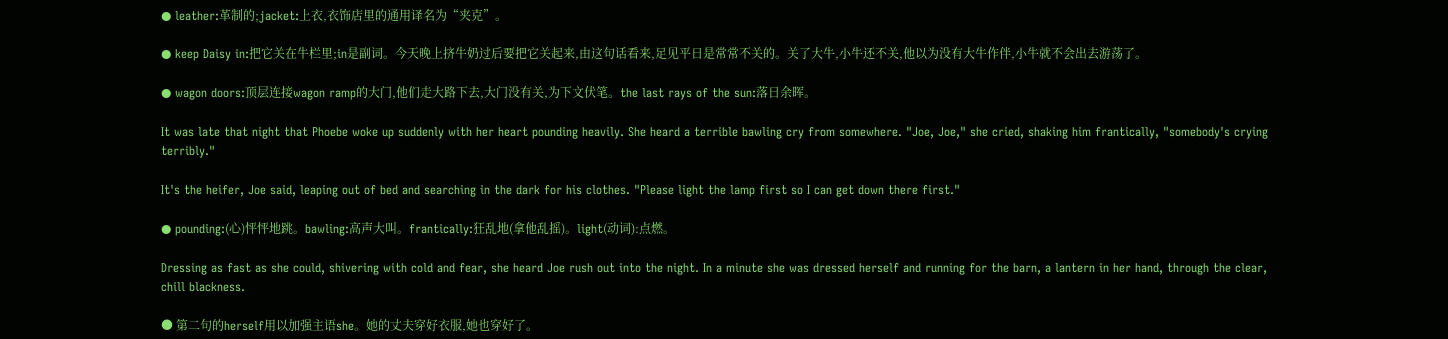● leather:革制的;jacket:上衣,衣饰店里的通用译名为“夹克”。

● keep Daisy in:把它关在牛栏里;in是副词。今天晚上挤牛奶过后要把它关起来,由这句话看来,足见平日是常常不关的。关了大牛,小牛还不关,他以为没有大牛作伴,小牛就不会出去游荡了。

● wagon doors:顶层连接wagon ramp的大门,他们走大路下去,大门没有关,为下文伏笔。the last rays of the sun:落日余晖。

It was late that night that Phoebe woke up suddenly with her heart pounding heavily. She heard a terrible bawling cry from somewhere. "Joe, Joe," she cried, shaking him frantically, "somebody's crying terribly."

It's the heifer, Joe said, leaping out of bed and searching in the dark for his clothes. "Please light the lamp first so I can get down there first."

● pounding:(心)怦怦地跳。bawling:高声大叫。frantically:狂乱地(拿他乱摇)。light(动词):点燃。

Dressing as fast as she could, shivering with cold and fear, she heard Joe rush out into the night. In a minute she was dressed herself and running for the barn, a lantern in her hand, through the clear, chill blackness.

● 第二句的herself用以加强主语she。她的丈夫穿好衣服,她也穿好了。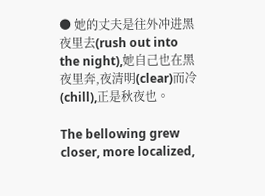● 她的丈夫是往外冲进黑夜里去(rush out into the night),她自己也在黑夜里奔,夜清明(clear)而冷(chill),正是秋夜也。

The bellowing grew closer, more localized,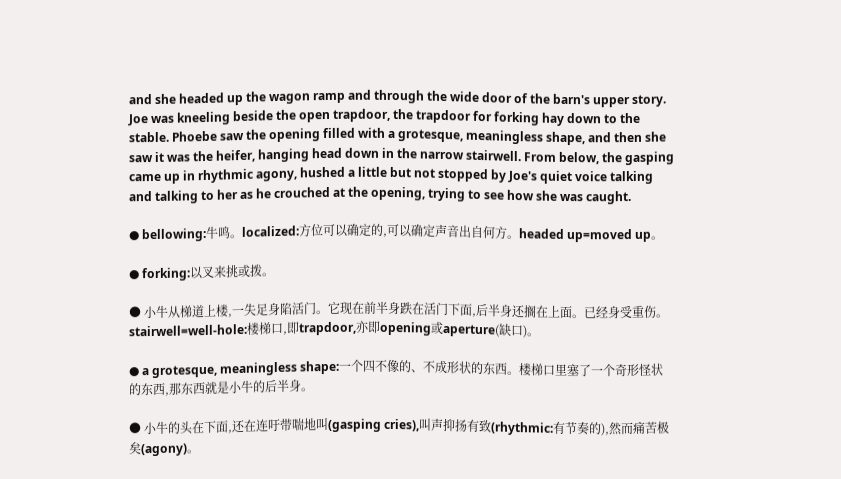and she headed up the wagon ramp and through the wide door of the barn's upper story. Joe was kneeling beside the open trapdoor, the trapdoor for forking hay down to the stable. Phoebe saw the opening filled with a grotesque, meaningless shape, and then she saw it was the heifer, hanging head down in the narrow stairwell. From below, the gasping came up in rhythmic agony, hushed a little but not stopped by Joe's quiet voice talking and talking to her as he crouched at the opening, trying to see how she was caught.

● bellowing:牛鸣。localized:方位可以确定的,可以确定声音出自何方。headed up=moved up。

● forking:以叉来挑或拨。

● 小牛从梯道上楼,一失足身陷活门。它现在前半身跌在活门下面,后半身还搁在上面。已经身受重伤。stairwell=well-hole:楼梯口,即trapdoor,亦即opening或aperture(缺口)。

● a grotesque, meaningless shape:一个四不像的、不成形状的东西。楼梯口里塞了一个奇形怪状的东西,那东西就是小牛的后半身。

● 小牛的头在下面,还在连吁带喘地叫(gasping cries),叫声抑扬有致(rhythmic:有节奏的),然而痛苦极矣(agony)。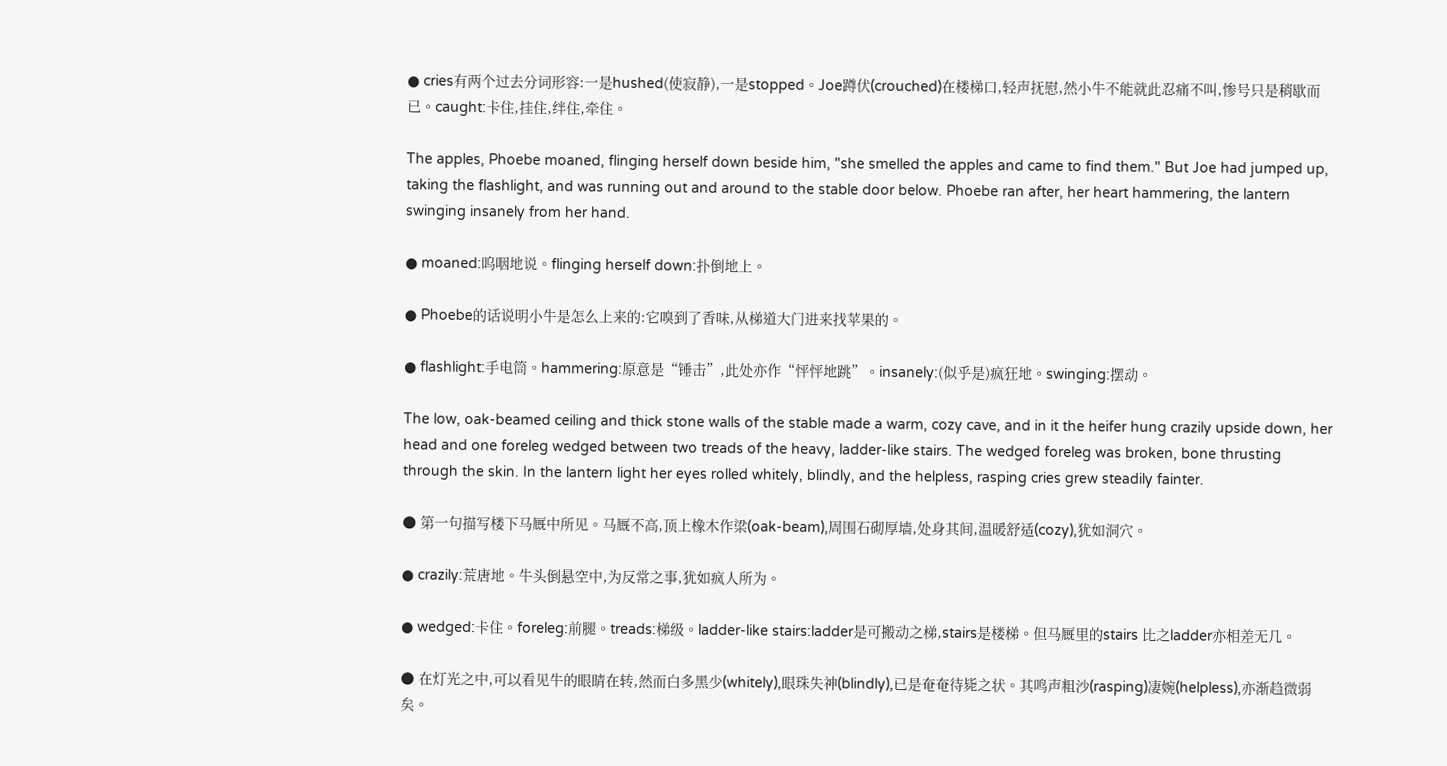● cries有两个过去分词形容:一是hushed(使寂静),一是stopped。Joe蹲伏(crouched)在楼梯口,轻声抚慰,然小牛不能就此忍痛不叫,惨号只是稍歇而已。caught:卡住,挂住,绊住,牵住。

The apples, Phoebe moaned, flinging herself down beside him, "she smelled the apples and came to find them." But Joe had jumped up, taking the flashlight, and was running out and around to the stable door below. Phoebe ran after, her heart hammering, the lantern swinging insanely from her hand.

● moaned:呜咽地说。flinging herself down:扑倒地上。

● Phoebe的话说明小牛是怎么上来的:它嗅到了香味,从梯道大门进来找苹果的。

● flashlight:手电筒。hammering:原意是“锤击”,此处亦作“怦怦地跳”。insanely:(似乎是)疯狂地。swinging:摆动。

The low, oak-beamed ceiling and thick stone walls of the stable made a warm, cozy cave, and in it the heifer hung crazily upside down, her head and one foreleg wedged between two treads of the heavy, ladder-like stairs. The wedged foreleg was broken, bone thrusting through the skin. In the lantern light her eyes rolled whitely, blindly, and the helpless, rasping cries grew steadily fainter.

● 第一句描写楼下马厩中所见。马厩不高,顶上橡木作梁(oak-beam),周围石砌厚墙,处身其间,温暖舒适(cozy),犹如洞穴。

● crazily:荒唐地。牛头倒悬空中,为反常之事,犹如疯人所为。

● wedged:卡住。foreleg:前腿。treads:梯级。ladder-like stairs:ladder是可搬动之梯,stairs是楼梯。但马厩里的stairs 比之ladder亦相差无几。

● 在灯光之中,可以看见牛的眼睛在转,然而白多黑少(whitely),眼珠失神(blindly),已是奄奄待毙之状。其鸣声粗沙(rasping)凄婉(helpless),亦渐趋微弱矣。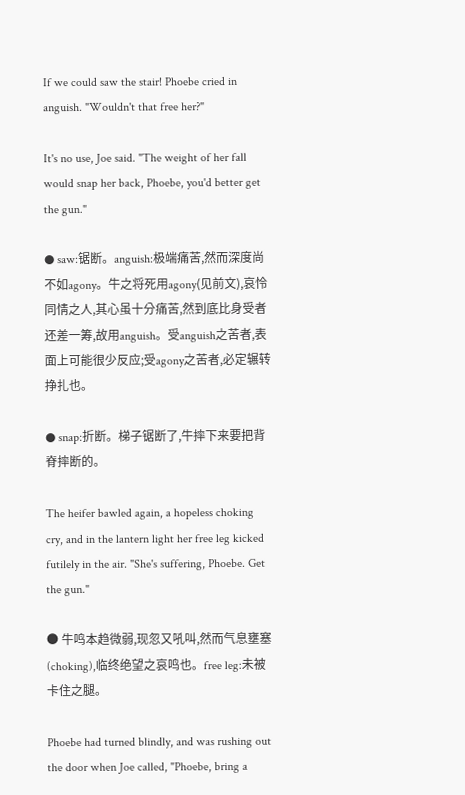If we could saw the stair! Phoebe cried in anguish. "Wouldn't that free her?"

It's no use, Joe said. "The weight of her fall would snap her back, Phoebe, you'd better get the gun."

● saw:锯断。anguish:极端痛苦,然而深度尚不如agony。牛之将死用agony(见前文),哀怜同情之人,其心虽十分痛苦,然到底比身受者还差一筹,故用anguish。受anguish之苦者,表面上可能很少反应;受agony之苦者,必定辗转挣扎也。

● snap:折断。梯子锯断了,牛摔下来要把背脊摔断的。

The heifer bawled again, a hopeless choking cry, and in the lantern light her free leg kicked futilely in the air. "She's suffering, Phoebe. Get the gun."

● 牛鸣本趋微弱,现忽又吼叫,然而气息壅塞(choking),临终绝望之哀鸣也。free leg:未被卡住之腿。

Phoebe had turned blindly, and was rushing out the door when Joe called, "Phoebe, bring a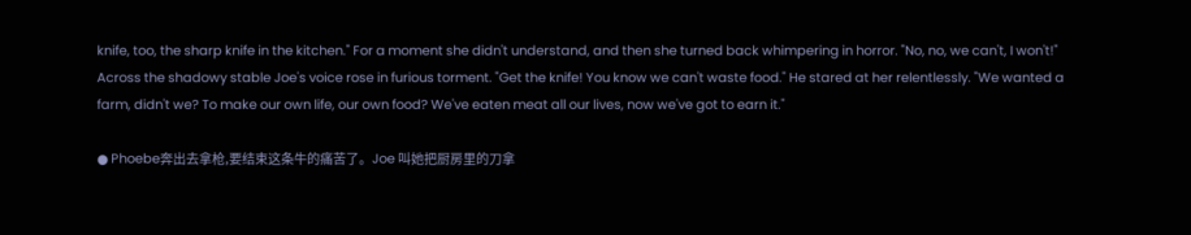knife, too, the sharp knife in the kitchen." For a moment she didn't understand, and then she turned back whimpering in horror. "No, no, we can't, I won't!" Across the shadowy stable Joe's voice rose in furious torment. "Get the knife! You know we can't waste food." He stared at her relentlessly. "We wanted a farm, didn't we? To make our own life, our own food? We've eaten meat all our lives, now we've got to earn it."

● Phoebe奔出去拿枪,要结束这条牛的痛苦了。Joe 叫她把厨房里的刀拿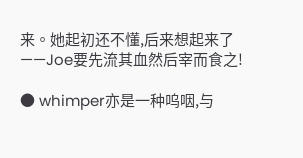来。她起初还不懂,后来想起来了——Joe要先流其血然后宰而食之!

● whimper亦是一种呜咽,与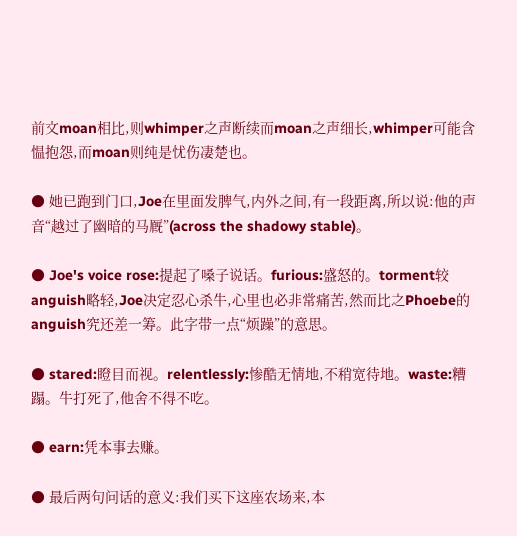前文moan相比,则whimper之声断续而moan之声细长,whimper可能含愠抱怨,而moan则纯是忧伤凄楚也。

● 她已跑到门口,Joe在里面发脾气,内外之间,有一段距离,所以说:他的声音“越过了幽暗的马厩”(across the shadowy stable)。

● Joe's voice rose:提起了嗓子说话。furious:盛怒的。torment较anguish略轻,Joe决定忍心杀牛,心里也必非常痛苦,然而比之Phoebe的anguish究还差一筹。此字带一点“烦躁”的意思。

● stared:瞪目而视。relentlessly:惨酷无情地,不稍宽待地。waste:糟蹋。牛打死了,他舍不得不吃。

● earn:凭本事去赚。

● 最后两句问话的意义:我们买下这座农场来,本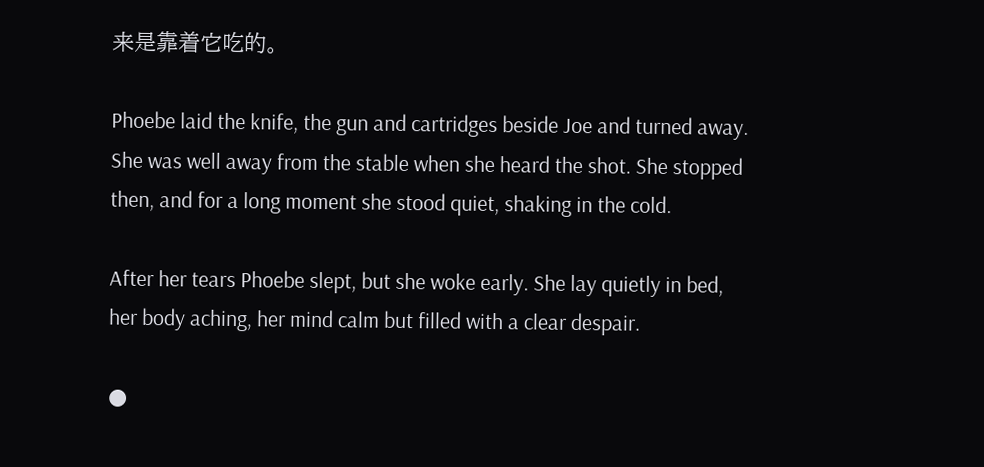来是靠着它吃的。

Phoebe laid the knife, the gun and cartridges beside Joe and turned away. She was well away from the stable when she heard the shot. She stopped then, and for a long moment she stood quiet, shaking in the cold.

After her tears Phoebe slept, but she woke early. She lay quietly in bed, her body aching, her mind calm but filled with a clear despair.

●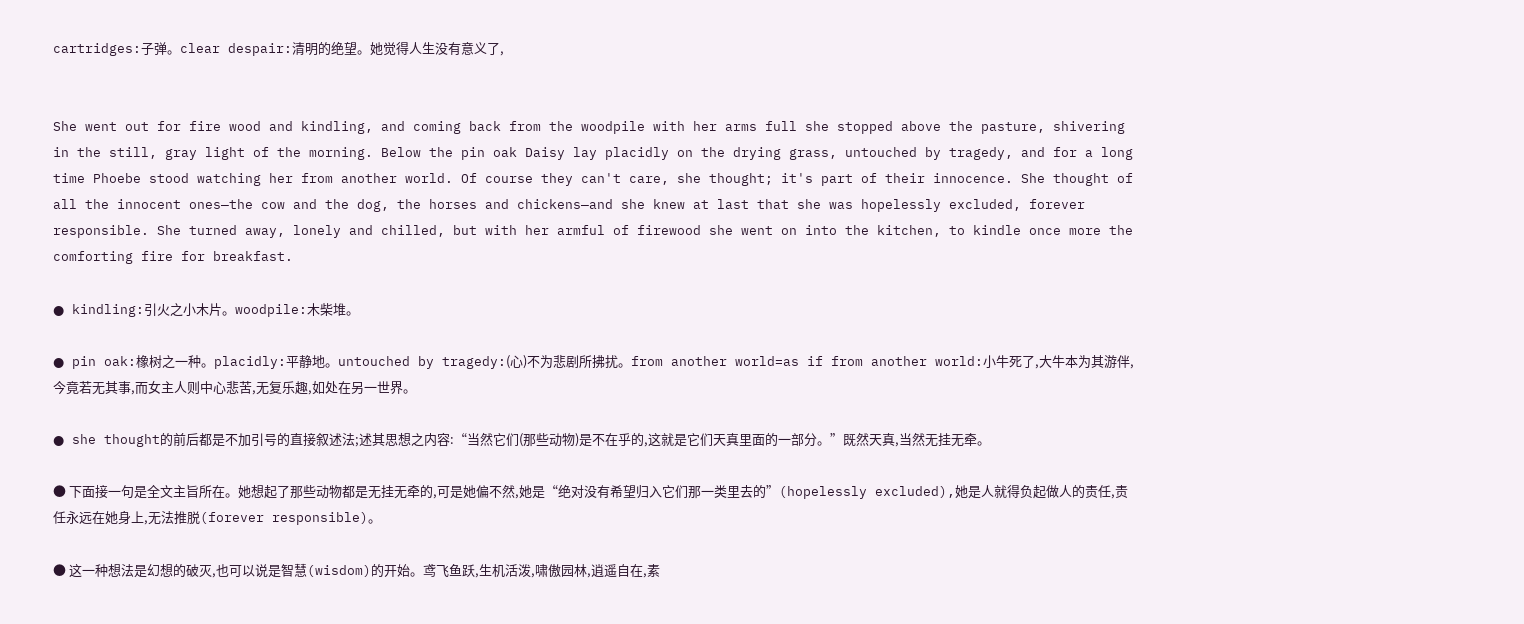cartridges:子弹。clear despair:清明的绝望。她觉得人生没有意义了,


She went out for fire wood and kindling, and coming back from the woodpile with her arms full she stopped above the pasture, shivering in the still, gray light of the morning. Below the pin oak Daisy lay placidly on the drying grass, untouched by tragedy, and for a long time Phoebe stood watching her from another world. Of course they can't care, she thought; it's part of their innocence. She thought of all the innocent ones—the cow and the dog, the horses and chickens—and she knew at last that she was hopelessly excluded, forever responsible. She turned away, lonely and chilled, but with her armful of firewood she went on into the kitchen, to kindle once more the comforting fire for breakfast.

● kindling:引火之小木片。woodpile:木柴堆。

● pin oak:橡树之一种。placidly:平静地。untouched by tragedy:(心)不为悲剧所拂扰。from another world=as if from another world:小牛死了,大牛本为其游伴,今竟若无其事,而女主人则中心悲苦,无复乐趣,如处在另一世界。

● she thought的前后都是不加引号的直接叙述法;述其思想之内容:“当然它们(那些动物)是不在乎的,这就是它们天真里面的一部分。”既然天真,当然无挂无牵。

● 下面接一句是全文主旨所在。她想起了那些动物都是无挂无牵的,可是她偏不然,她是“绝对没有希望归入它们那一类里去的”(hopelessly excluded),她是人就得负起做人的责任,责任永远在她身上,无法推脱(forever responsible)。

● 这一种想法是幻想的破灭,也可以说是智慧(wisdom)的开始。鸢飞鱼跃,生机活泼,啸傲园林,逍遥自在,素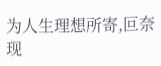为人生理想所寄,叵奈现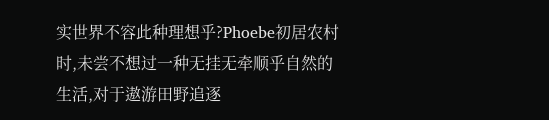实世界不容此种理想乎?Phoebe初居农村时,未尝不想过一种无挂无牵顺乎自然的生活,对于遨游田野追逐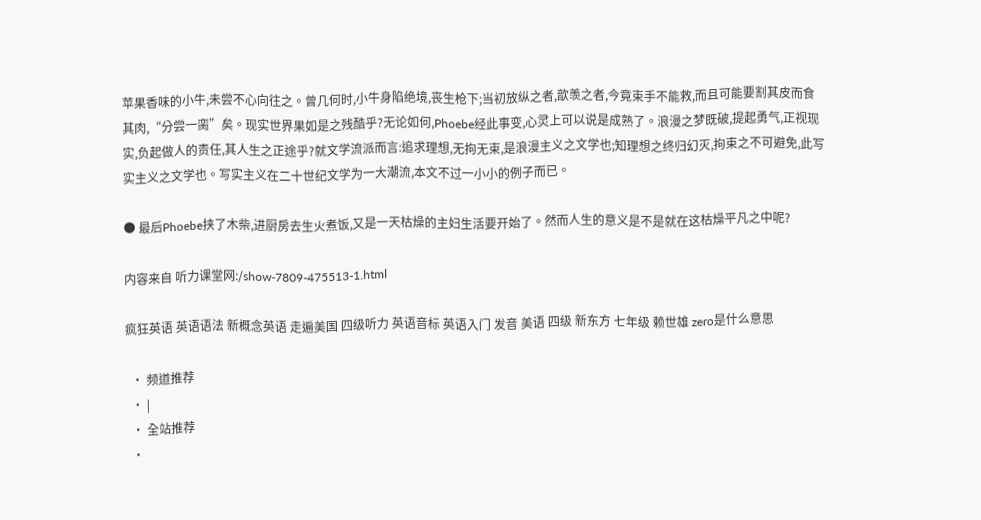苹果香味的小牛,未尝不心向往之。曾几何时,小牛身陷绝境,丧生枪下;当初放纵之者,歆羡之者,今竟束手不能救,而且可能要割其皮而食其肉,“分尝一脔”矣。现实世界果如是之残酷乎?无论如何,Phoebe经此事变,心灵上可以说是成熟了。浪漫之梦既破,提起勇气,正视现实,负起做人的责任,其人生之正途乎?就文学流派而言:追求理想,无拘无束,是浪漫主义之文学也;知理想之终归幻灭,拘束之不可避免,此写实主义之文学也。写实主义在二十世纪文学为一大潮流,本文不过一小小的例子而已。

● 最后Phoebe挟了木柴,进厨房去生火煮饭,又是一天枯燥的主妇生活要开始了。然而人生的意义是不是就在这枯燥平凡之中呢?

内容来自 听力课堂网:/show-7809-475513-1.html

疯狂英语 英语语法 新概念英语 走遍美国 四级听力 英语音标 英语入门 发音 美语 四级 新东方 七年级 赖世雄 zero是什么意思

  • 频道推荐
  • |
  • 全站推荐
  •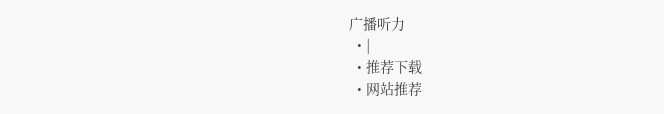广播听力
  • |
  • 推荐下载
  • 网站推荐